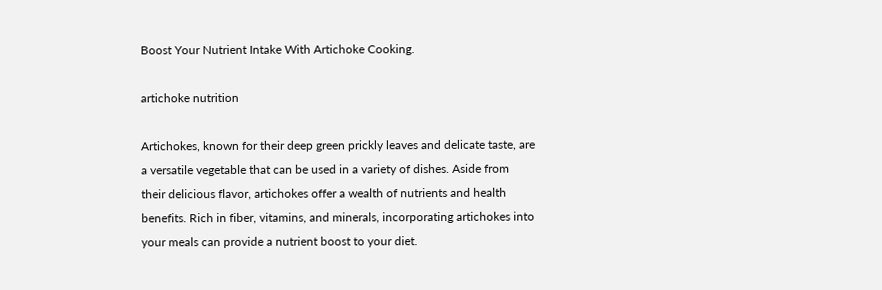Boost Your Nutrient Intake With Artichoke Cooking.

artichoke nutrition

Artichokes, known for their deep green prickly leaves and delicate taste, are a versatile vegetable that can be used in a variety of dishes. Aside from their delicious flavor, artichokes offer a wealth of nutrients and health benefits. Rich in fiber, vitamins, and minerals, incorporating artichokes into your meals can provide a nutrient boost to your diet.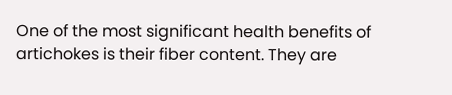One of the most significant health benefits of artichokes is their fiber content. They are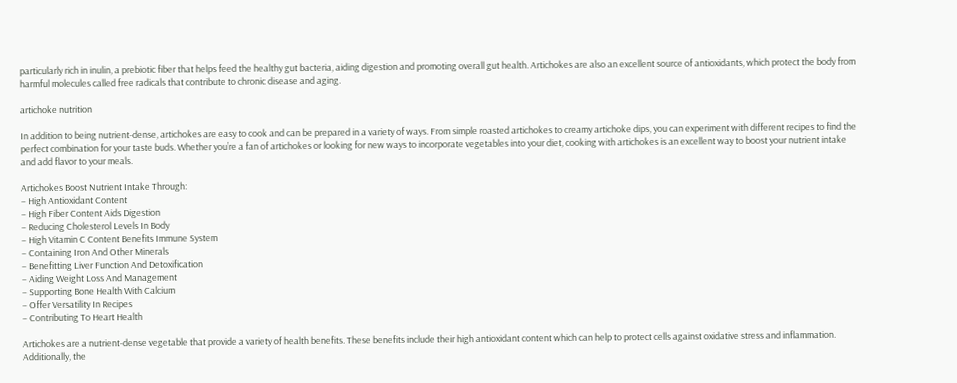particularly rich in inulin, a prebiotic fiber that helps feed the healthy gut bacteria, aiding digestion and promoting overall gut health. Artichokes are also an excellent source of antioxidants, which protect the body from harmful molecules called free radicals that contribute to chronic disease and aging.

artichoke nutrition

In addition to being nutrient-dense, artichokes are easy to cook and can be prepared in a variety of ways. From simple roasted artichokes to creamy artichoke dips, you can experiment with different recipes to find the perfect combination for your taste buds. Whether you’re a fan of artichokes or looking for new ways to incorporate vegetables into your diet, cooking with artichokes is an excellent way to boost your nutrient intake and add flavor to your meals.

Artichokes Boost Nutrient Intake Through:
– High Antioxidant Content
– High Fiber Content Aids Digestion
– Reducing Cholesterol Levels In Body
– High Vitamin C Content Benefits Immune System
– Containing Iron And Other Minerals
– Benefitting Liver Function And Detoxification
– Aiding Weight Loss And Management
– Supporting Bone Health With Calcium
– Offer Versatility In Recipes
– Contributing To Heart Health

Artichokes are a nutrient-dense vegetable that provide a variety of health benefits. These benefits include their high antioxidant content which can help to protect cells against oxidative stress and inflammation. Additionally, the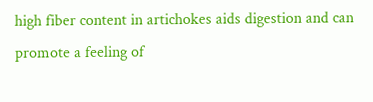high fiber content in artichokes aids digestion and can promote a feeling of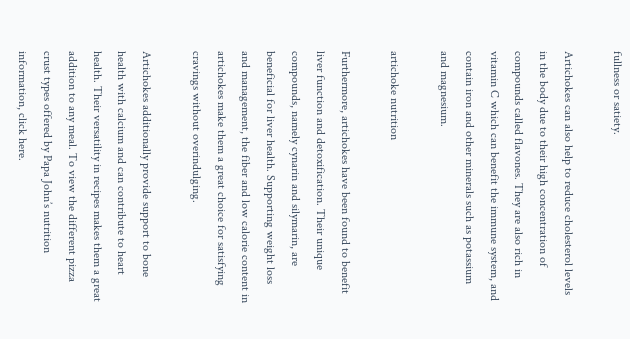fullness or satiety.

Artichokes can also help to reduce cholesterol levels in the body due to their high concentration of compounds called flavones. They are also rich in vitamin C which can benefit the immune system, and contain iron and other minerals such as potassium and magnesium.

artichoke nutrition

Furthermore, artichokes have been found to benefit liver function and detoxification. Their unique compounds, namely cynarin and silymarin, are beneficial for liver health. Supporting weight loss and management, the fiber and low calorie content in artichokes make them a great choice for satisfying cravings without overindulging.

Artichokes additionally provide support to bone health with calcium and can contribute to heart health. Their versatility in recipes makes them a great addition to any meal. To view the different pizza crust types offered by Papa John’s nutrition information, click here.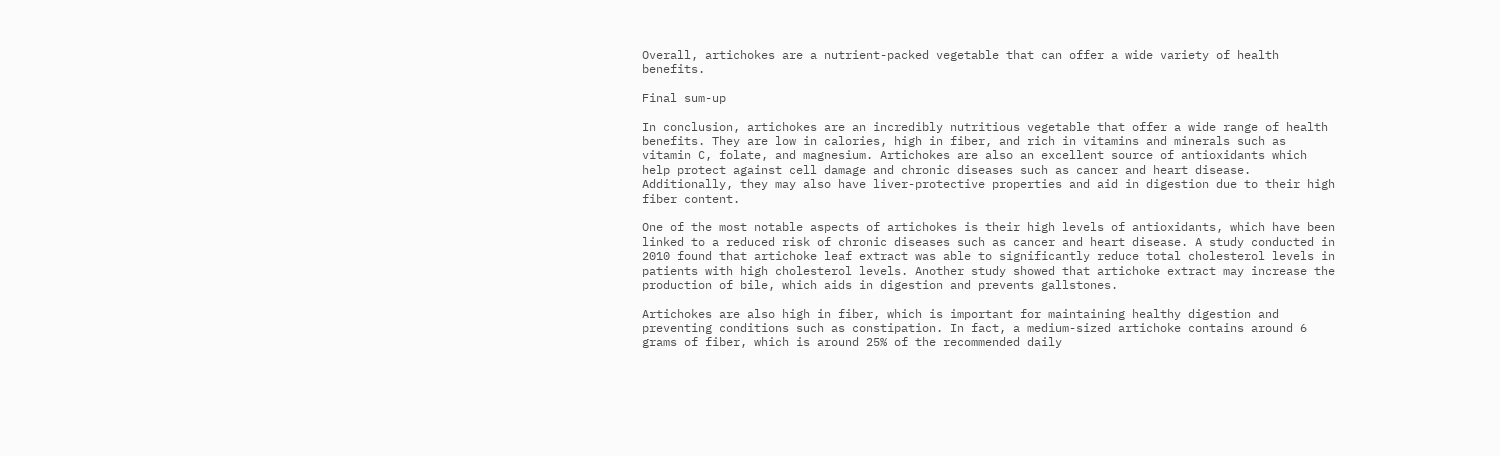Overall, artichokes are a nutrient-packed vegetable that can offer a wide variety of health benefits.

Final sum-up

In conclusion, artichokes are an incredibly nutritious vegetable that offer a wide range of health benefits. They are low in calories, high in fiber, and rich in vitamins and minerals such as vitamin C, folate, and magnesium. Artichokes are also an excellent source of antioxidants which help protect against cell damage and chronic diseases such as cancer and heart disease. Additionally, they may also have liver-protective properties and aid in digestion due to their high fiber content.

One of the most notable aspects of artichokes is their high levels of antioxidants, which have been linked to a reduced risk of chronic diseases such as cancer and heart disease. A study conducted in 2010 found that artichoke leaf extract was able to significantly reduce total cholesterol levels in patients with high cholesterol levels. Another study showed that artichoke extract may increase the production of bile, which aids in digestion and prevents gallstones.

Artichokes are also high in fiber, which is important for maintaining healthy digestion and preventing conditions such as constipation. In fact, a medium-sized artichoke contains around 6 grams of fiber, which is around 25% of the recommended daily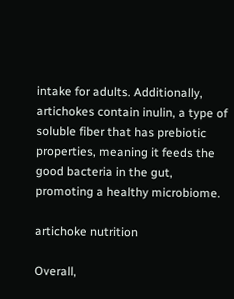intake for adults. Additionally, artichokes contain inulin, a type of soluble fiber that has prebiotic properties, meaning it feeds the good bacteria in the gut, promoting a healthy microbiome.

artichoke nutrition

Overall,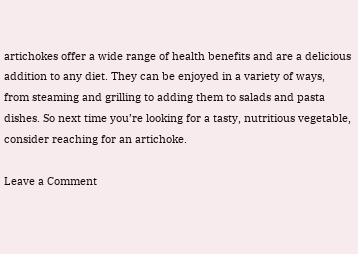artichokes offer a wide range of health benefits and are a delicious addition to any diet. They can be enjoyed in a variety of ways, from steaming and grilling to adding them to salads and pasta dishes. So next time you’re looking for a tasty, nutritious vegetable, consider reaching for an artichoke.

Leave a Comment